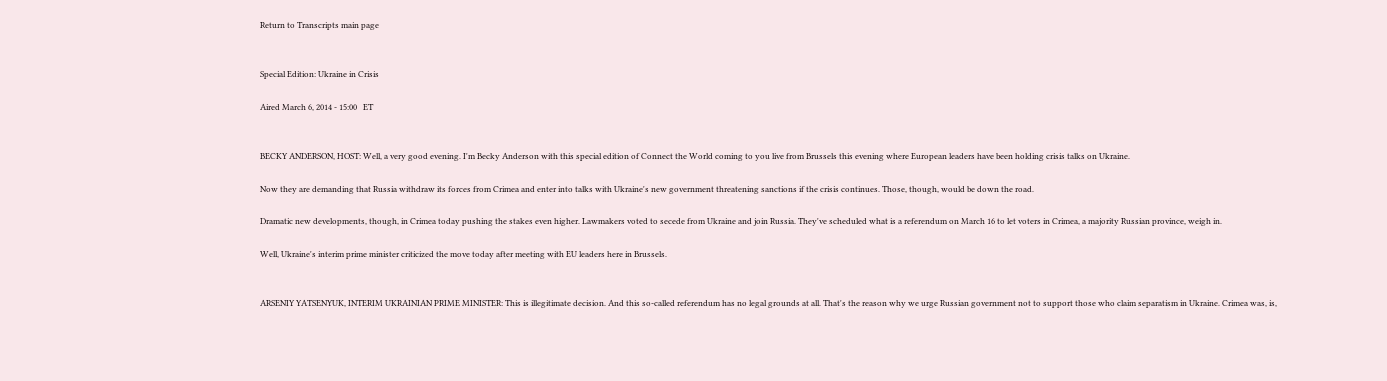Return to Transcripts main page


Special Edition: Ukraine in Crisis

Aired March 6, 2014 - 15:00   ET


BECKY ANDERSON, HOST: Well, a very good evening. I'm Becky Anderson with this special edition of Connect the World coming to you live from Brussels this evening where European leaders have been holding crisis talks on Ukraine.

Now they are demanding that Russia withdraw its forces from Crimea and enter into talks with Ukraine's new government threatening sanctions if the crisis continues. Those, though, would be down the road.

Dramatic new developments, though, in Crimea today pushing the stakes even higher. Lawmakers voted to secede from Ukraine and join Russia. They've scheduled what is a referendum on March 16 to let voters in Crimea, a majority Russian province, weigh in.

Well, Ukraine's interim prime minister criticized the move today after meeting with EU leaders here in Brussels.


ARSENIY YATSENYUK, INTERIM UKRAINIAN PRIME MINISTER: This is illegitimate decision. And this so-called referendum has no legal grounds at all. That's the reason why we urge Russian government not to support those who claim separatism in Ukraine. Crimea was, is,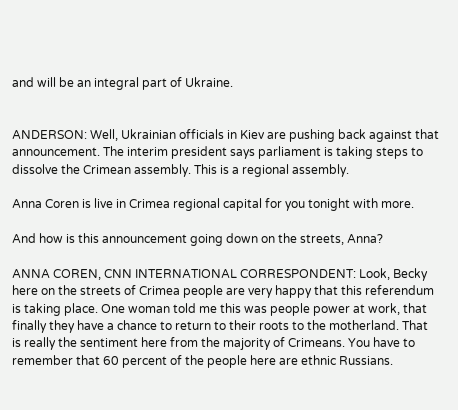and will be an integral part of Ukraine.


ANDERSON: Well, Ukrainian officials in Kiev are pushing back against that announcement. The interim president says parliament is taking steps to dissolve the Crimean assembly. This is a regional assembly.

Anna Coren is live in Crimea regional capital for you tonight with more.

And how is this announcement going down on the streets, Anna?

ANNA COREN, CNN INTERNATIONAL CORRESPONDENT: Look, Becky here on the streets of Crimea people are very happy that this referendum is taking place. One woman told me this was people power at work, that finally they have a chance to return to their roots to the motherland. That is really the sentiment here from the majority of Crimeans. You have to remember that 60 percent of the people here are ethnic Russians.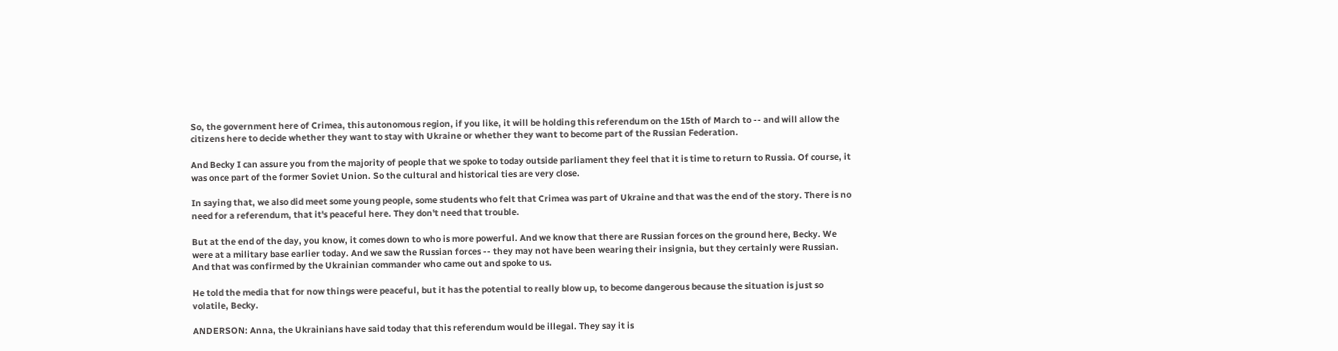So, the government here of Crimea, this autonomous region, if you like, it will be holding this referendum on the 15th of March to -- and will allow the citizens here to decide whether they want to stay with Ukraine or whether they want to become part of the Russian Federation.

And Becky I can assure you from the majority of people that we spoke to today outside parliament they feel that it is time to return to Russia. Of course, it was once part of the former Soviet Union. So the cultural and historical ties are very close.

In saying that, we also did meet some young people, some students who felt that Crimea was part of Ukraine and that was the end of the story. There is no need for a referendum, that it's peaceful here. They don't need that trouble.

But at the end of the day, you know, it comes down to who is more powerful. And we know that there are Russian forces on the ground here, Becky. We were at a military base earlier today. And we saw the Russian forces -- they may not have been wearing their insignia, but they certainly were Russian. And that was confirmed by the Ukrainian commander who came out and spoke to us.

He told the media that for now things were peaceful, but it has the potential to really blow up, to become dangerous because the situation is just so volatile, Becky.

ANDERSON: Anna, the Ukrainians have said today that this referendum would be illegal. They say it is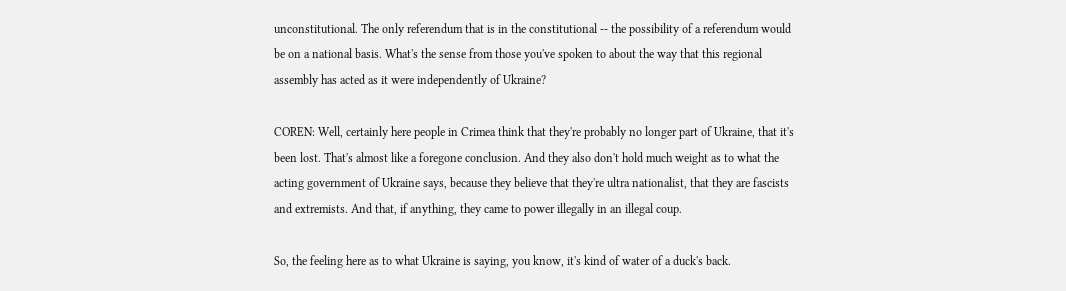unconstitutional. The only referendum that is in the constitutional -- the possibility of a referendum would be on a national basis. What's the sense from those you've spoken to about the way that this regional assembly has acted as it were independently of Ukraine?

COREN: Well, certainly here people in Crimea think that they're probably no longer part of Ukraine, that it's been lost. That's almost like a foregone conclusion. And they also don't hold much weight as to what the acting government of Ukraine says, because they believe that they're ultra nationalist, that they are fascists and extremists. And that, if anything, they came to power illegally in an illegal coup.

So, the feeling here as to what Ukraine is saying, you know, it's kind of water of a duck's back.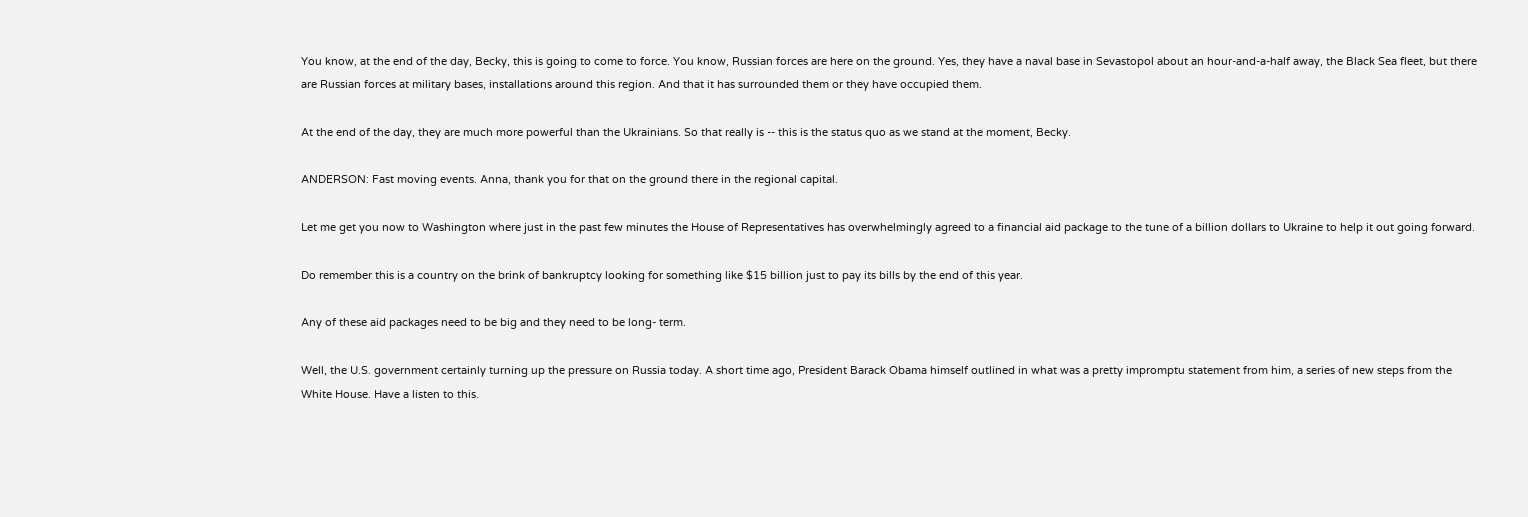You know, at the end of the day, Becky, this is going to come to force. You know, Russian forces are here on the ground. Yes, they have a naval base in Sevastopol about an hour-and-a-half away, the Black Sea fleet, but there are Russian forces at military bases, installations around this region. And that it has surrounded them or they have occupied them.

At the end of the day, they are much more powerful than the Ukrainians. So that really is -- this is the status quo as we stand at the moment, Becky.

ANDERSON: Fast moving events. Anna, thank you for that on the ground there in the regional capital.

Let me get you now to Washington where just in the past few minutes the House of Representatives has overwhelmingly agreed to a financial aid package to the tune of a billion dollars to Ukraine to help it out going forward.

Do remember this is a country on the brink of bankruptcy looking for something like $15 billion just to pay its bills by the end of this year.

Any of these aid packages need to be big and they need to be long- term.

Well, the U.S. government certainly turning up the pressure on Russia today. A short time ago, President Barack Obama himself outlined in what was a pretty impromptu statement from him, a series of new steps from the White House. Have a listen to this.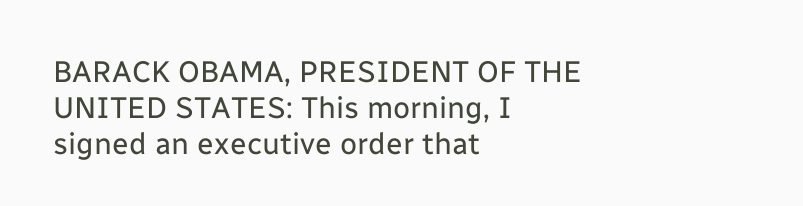BARACK OBAMA, PRESIDENT OF THE UNITED STATES: This morning, I signed an executive order that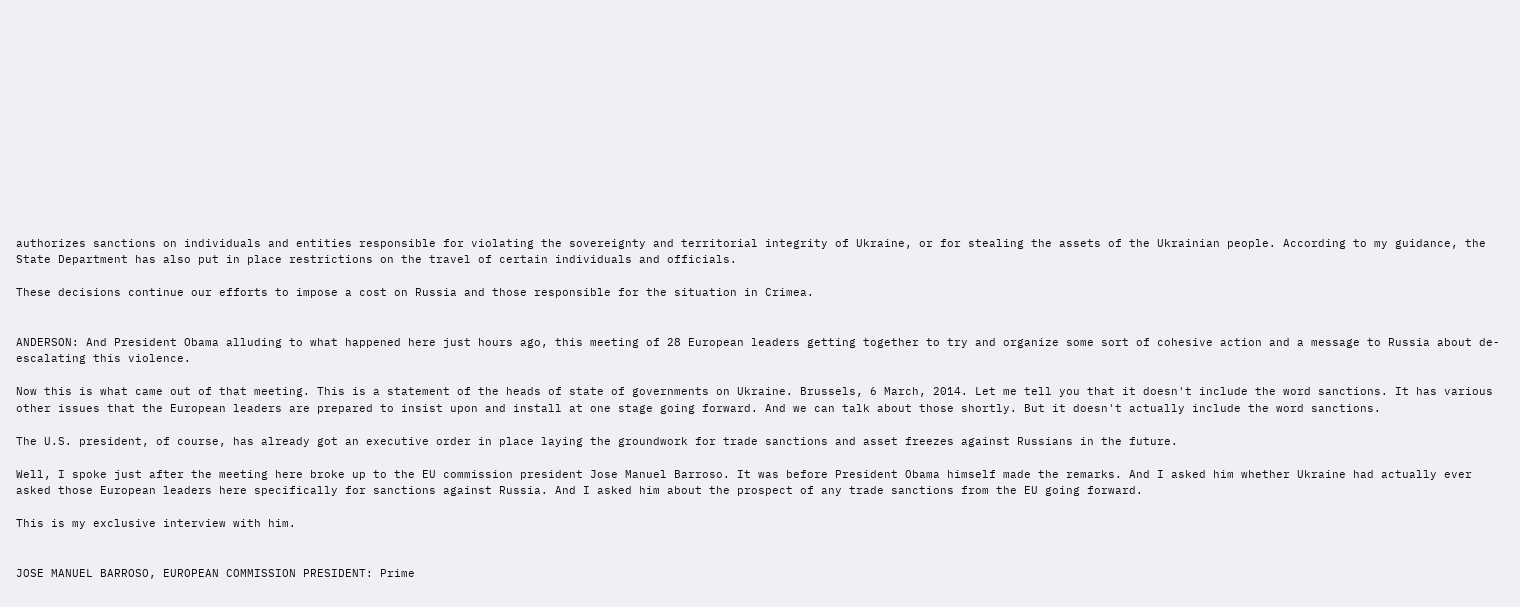authorizes sanctions on individuals and entities responsible for violating the sovereignty and territorial integrity of Ukraine, or for stealing the assets of the Ukrainian people. According to my guidance, the State Department has also put in place restrictions on the travel of certain individuals and officials.

These decisions continue our efforts to impose a cost on Russia and those responsible for the situation in Crimea.


ANDERSON: And President Obama alluding to what happened here just hours ago, this meeting of 28 European leaders getting together to try and organize some sort of cohesive action and a message to Russia about de- escalating this violence.

Now this is what came out of that meeting. This is a statement of the heads of state of governments on Ukraine. Brussels, 6 March, 2014. Let me tell you that it doesn't include the word sanctions. It has various other issues that the European leaders are prepared to insist upon and install at one stage going forward. And we can talk about those shortly. But it doesn't actually include the word sanctions.

The U.S. president, of course, has already got an executive order in place laying the groundwork for trade sanctions and asset freezes against Russians in the future.

Well, I spoke just after the meeting here broke up to the EU commission president Jose Manuel Barroso. It was before President Obama himself made the remarks. And I asked him whether Ukraine had actually ever asked those European leaders here specifically for sanctions against Russia. And I asked him about the prospect of any trade sanctions from the EU going forward.

This is my exclusive interview with him.


JOSE MANUEL BARROSO, EUROPEAN COMMISSION PRESIDENT: Prime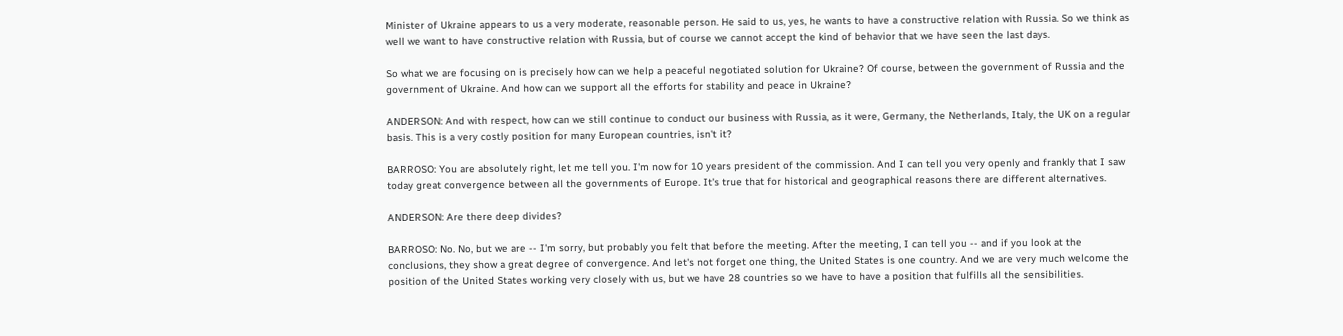Minister of Ukraine appears to us a very moderate, reasonable person. He said to us, yes, he wants to have a constructive relation with Russia. So we think as well we want to have constructive relation with Russia, but of course we cannot accept the kind of behavior that we have seen the last days.

So what we are focusing on is precisely how can we help a peaceful negotiated solution for Ukraine? Of course, between the government of Russia and the government of Ukraine. And how can we support all the efforts for stability and peace in Ukraine?

ANDERSON: And with respect, how can we still continue to conduct our business with Russia, as it were, Germany, the Netherlands, Italy, the UK on a regular basis. This is a very costly position for many European countries, isn't it?

BARROSO: You are absolutely right, let me tell you. I'm now for 10 years president of the commission. And I can tell you very openly and frankly that I saw today great convergence between all the governments of Europe. It's true that for historical and geographical reasons there are different alternatives.

ANDERSON: Are there deep divides?

BARROSO: No. No, but we are -- I'm sorry, but probably you felt that before the meeting. After the meeting, I can tell you -- and if you look at the conclusions, they show a great degree of convergence. And let's not forget one thing, the United States is one country. And we are very much welcome the position of the United States working very closely with us, but we have 28 countries so we have to have a position that fulfills all the sensibilities.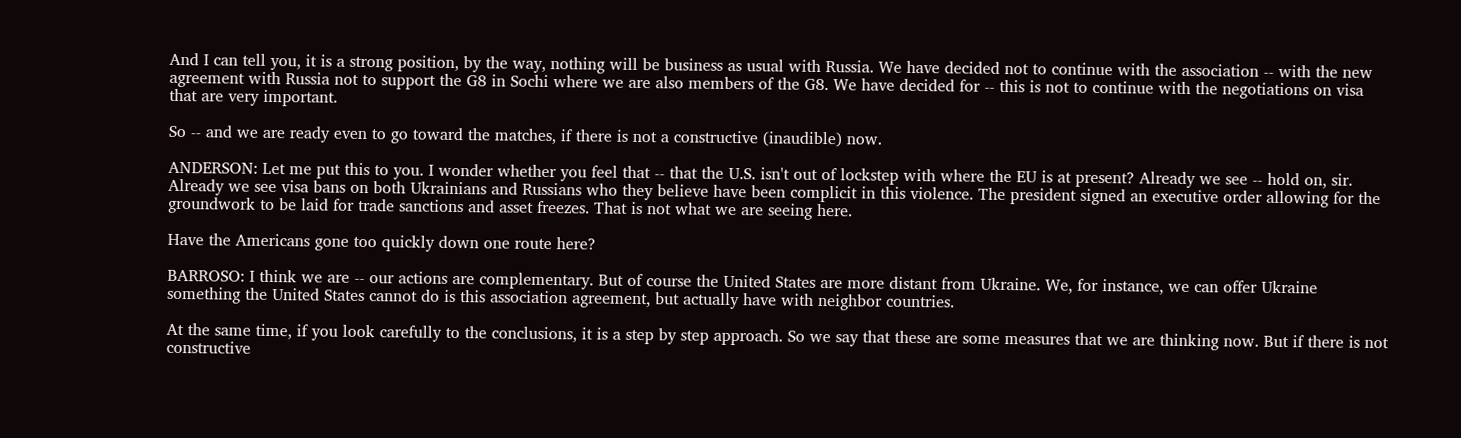And I can tell you, it is a strong position, by the way, nothing will be business as usual with Russia. We have decided not to continue with the association -- with the new agreement with Russia not to support the G8 in Sochi where we are also members of the G8. We have decided for -- this is not to continue with the negotiations on visa that are very important.

So -- and we are ready even to go toward the matches, if there is not a constructive (inaudible) now.

ANDERSON: Let me put this to you. I wonder whether you feel that -- that the U.S. isn't out of lockstep with where the EU is at present? Already we see -- hold on, sir. Already we see visa bans on both Ukrainians and Russians who they believe have been complicit in this violence. The president signed an executive order allowing for the groundwork to be laid for trade sanctions and asset freezes. That is not what we are seeing here.

Have the Americans gone too quickly down one route here?

BARROSO: I think we are -- our actions are complementary. But of course the United States are more distant from Ukraine. We, for instance, we can offer Ukraine something the United States cannot do is this association agreement, but actually have with neighbor countries.

At the same time, if you look carefully to the conclusions, it is a step by step approach. So we say that these are some measures that we are thinking now. But if there is not constructive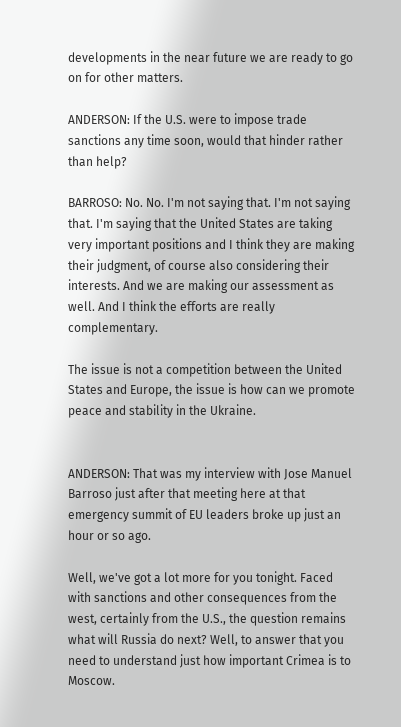developments in the near future we are ready to go on for other matters.

ANDERSON: If the U.S. were to impose trade sanctions any time soon, would that hinder rather than help?

BARROSO: No. No. I'm not saying that. I'm not saying that. I'm saying that the United States are taking very important positions and I think they are making their judgment, of course also considering their interests. And we are making our assessment as well. And I think the efforts are really complementary.

The issue is not a competition between the United States and Europe, the issue is how can we promote peace and stability in the Ukraine.


ANDERSON: That was my interview with Jose Manuel Barroso just after that meeting here at that emergency summit of EU leaders broke up just an hour or so ago.

Well, we've got a lot more for you tonight. Faced with sanctions and other consequences from the west, certainly from the U.S., the question remains what will Russia do next? Well, to answer that you need to understand just how important Crimea is to Moscow.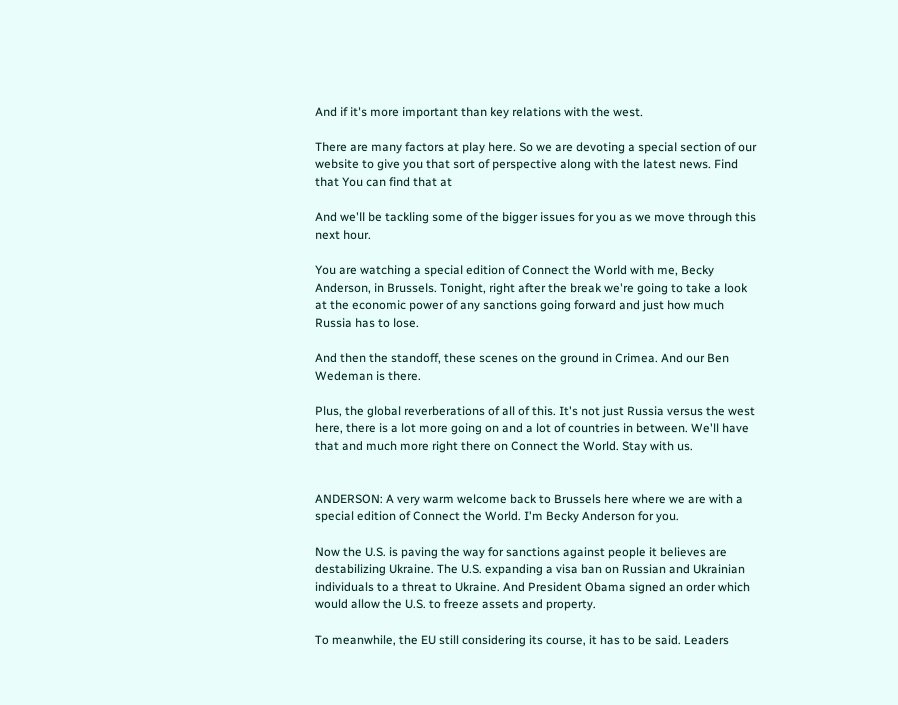And if it's more important than key relations with the west.

There are many factors at play here. So we are devoting a special section of our website to give you that sort of perspective along with the latest news. Find that You can find that at

And we'll be tackling some of the bigger issues for you as we move through this next hour.

You are watching a special edition of Connect the World with me, Becky Anderson, in Brussels. Tonight, right after the break we're going to take a look at the economic power of any sanctions going forward and just how much Russia has to lose.

And then the standoff, these scenes on the ground in Crimea. And our Ben Wedeman is there.

Plus, the global reverberations of all of this. It's not just Russia versus the west here, there is a lot more going on and a lot of countries in between. We'll have that and much more right there on Connect the World. Stay with us.


ANDERSON: A very warm welcome back to Brussels here where we are with a special edition of Connect the World. I'm Becky Anderson for you.

Now the U.S. is paving the way for sanctions against people it believes are destabilizing Ukraine. The U.S. expanding a visa ban on Russian and Ukrainian individuals to a threat to Ukraine. And President Obama signed an order which would allow the U.S. to freeze assets and property.

To meanwhile, the EU still considering its course, it has to be said. Leaders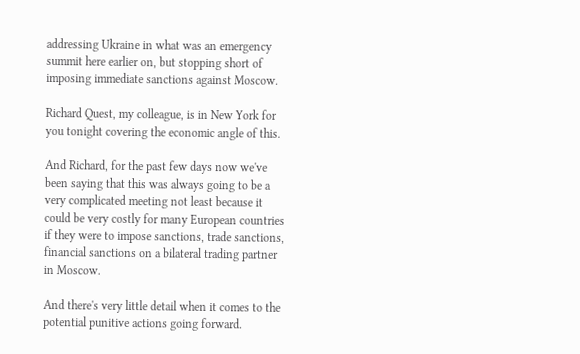addressing Ukraine in what was an emergency summit here earlier on, but stopping short of imposing immediate sanctions against Moscow.

Richard Quest, my colleague, is in New York for you tonight covering the economic angle of this.

And Richard, for the past few days now we've been saying that this was always going to be a very complicated meeting not least because it could be very costly for many European countries if they were to impose sanctions, trade sanctions, financial sanctions on a bilateral trading partner in Moscow.

And there's very little detail when it comes to the potential punitive actions going forward.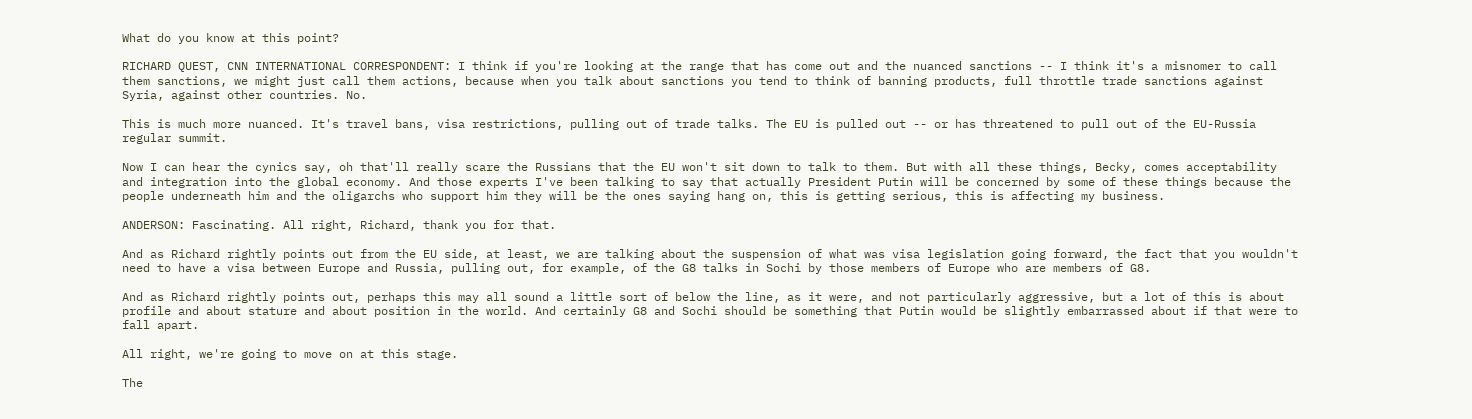What do you know at this point?

RICHARD QUEST, CNN INTERNATIONAL CORRESPONDENT: I think if you're looking at the range that has come out and the nuanced sanctions -- I think it's a misnomer to call them sanctions, we might just call them actions, because when you talk about sanctions you tend to think of banning products, full throttle trade sanctions against Syria, against other countries. No.

This is much more nuanced. It's travel bans, visa restrictions, pulling out of trade talks. The EU is pulled out -- or has threatened to pull out of the EU-Russia regular summit.

Now I can hear the cynics say, oh that'll really scare the Russians that the EU won't sit down to talk to them. But with all these things, Becky, comes acceptability and integration into the global economy. And those experts I've been talking to say that actually President Putin will be concerned by some of these things because the people underneath him and the oligarchs who support him they will be the ones saying hang on, this is getting serious, this is affecting my business.

ANDERSON: Fascinating. All right, Richard, thank you for that.

And as Richard rightly points out from the EU side, at least, we are talking about the suspension of what was visa legislation going forward, the fact that you wouldn't need to have a visa between Europe and Russia, pulling out, for example, of the G8 talks in Sochi by those members of Europe who are members of G8.

And as Richard rightly points out, perhaps this may all sound a little sort of below the line, as it were, and not particularly aggressive, but a lot of this is about profile and about stature and about position in the world. And certainly G8 and Sochi should be something that Putin would be slightly embarrassed about if that were to fall apart.

All right, we're going to move on at this stage.

The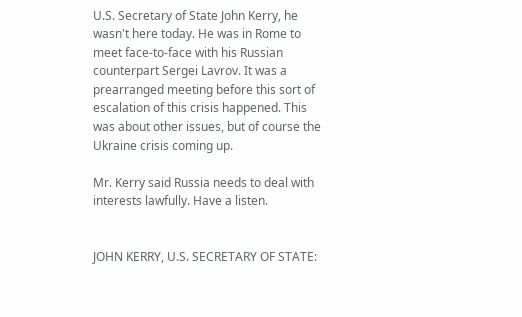U.S. Secretary of State John Kerry, he wasn't here today. He was in Rome to meet face-to-face with his Russian counterpart Sergei Lavrov. It was a prearranged meeting before this sort of escalation of this crisis happened. This was about other issues, but of course the Ukraine crisis coming up.

Mr. Kerry said Russia needs to deal with interests lawfully. Have a listen.


JOHN KERRY, U.S. SECRETARY OF STATE: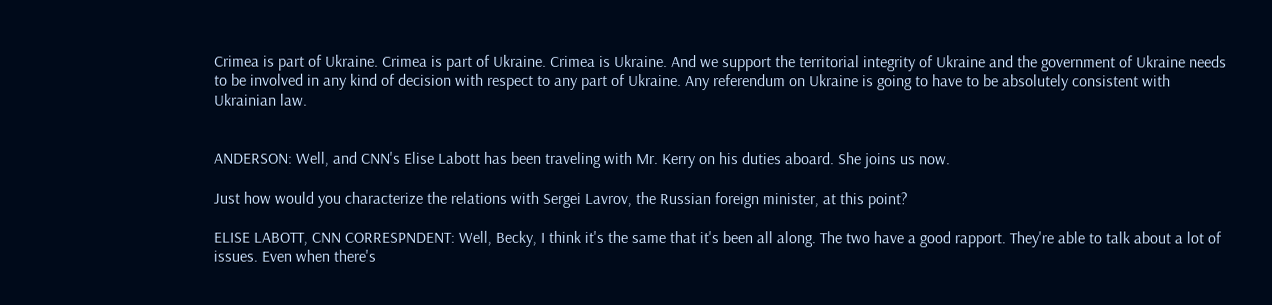Crimea is part of Ukraine. Crimea is part of Ukraine. Crimea is Ukraine. And we support the territorial integrity of Ukraine and the government of Ukraine needs to be involved in any kind of decision with respect to any part of Ukraine. Any referendum on Ukraine is going to have to be absolutely consistent with Ukrainian law.


ANDERSON: Well, and CNN's Elise Labott has been traveling with Mr. Kerry on his duties aboard. She joins us now.

Just how would you characterize the relations with Sergei Lavrov, the Russian foreign minister, at this point?

ELISE LABOTT, CNN CORRESPNDENT: Well, Becky, I think it's the same that it's been all along. The two have a good rapport. They're able to talk about a lot of issues. Even when there's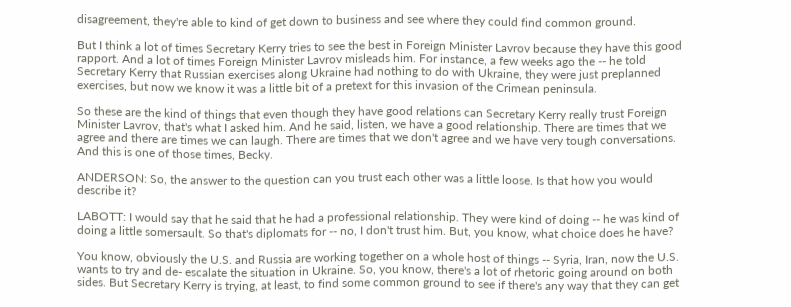disagreement, they're able to kind of get down to business and see where they could find common ground.

But I think a lot of times Secretary Kerry tries to see the best in Foreign Minister Lavrov because they have this good rapport. And a lot of times Foreign Minister Lavrov misleads him. For instance, a few weeks ago the -- he told Secretary Kerry that Russian exercises along Ukraine had nothing to do with Ukraine, they were just preplanned exercises, but now we know it was a little bit of a pretext for this invasion of the Crimean peninsula.

So these are the kind of things that even though they have good relations can Secretary Kerry really trust Foreign Minister Lavrov, that's what I asked him. And he said, listen, we have a good relationship. There are times that we agree and there are times we can laugh. There are times that we don't agree and we have very tough conversations. And this is one of those times, Becky.

ANDERSON: So, the answer to the question can you trust each other was a little loose. Is that how you would describe it?

LABOTT: I would say that he said that he had a professional relationship. They were kind of doing -- he was kind of doing a little somersault. So that's diplomats for -- no, I don't trust him. But, you know, what choice does he have?

You know, obviously the U.S. and Russia are working together on a whole host of things -- Syria, Iran, now the U.S. wants to try and de- escalate the situation in Ukraine. So, you know, there's a lot of rhetoric going around on both sides. But Secretary Kerry is trying, at least, to find some common ground to see if there's any way that they can get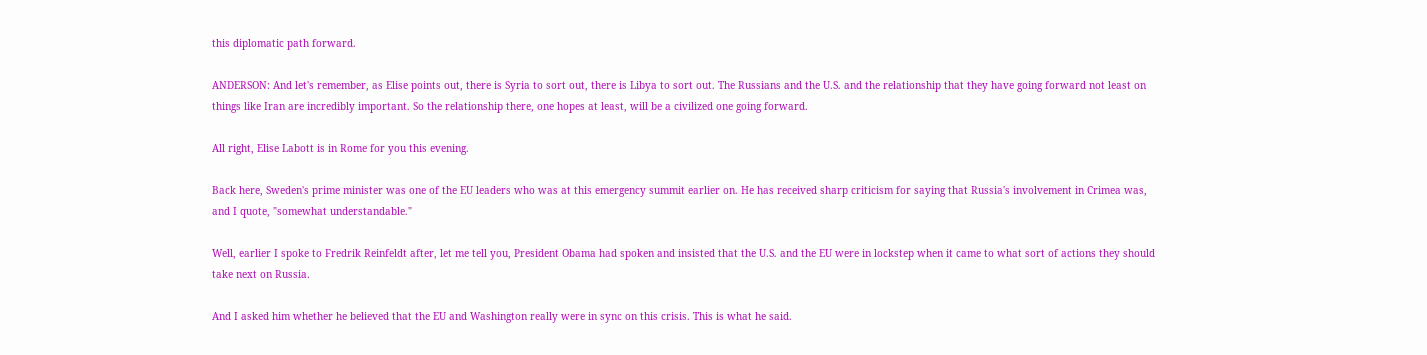this diplomatic path forward.

ANDERSON: And let's remember, as Elise points out, there is Syria to sort out, there is Libya to sort out. The Russians and the U.S. and the relationship that they have going forward not least on things like Iran are incredibly important. So the relationship there, one hopes at least, will be a civilized one going forward.

All right, Elise Labott is in Rome for you this evening.

Back here, Sweden's prime minister was one of the EU leaders who was at this emergency summit earlier on. He has received sharp criticism for saying that Russia's involvement in Crimea was, and I quote, "somewhat understandable."

Well, earlier I spoke to Fredrik Reinfeldt after, let me tell you, President Obama had spoken and insisted that the U.S. and the EU were in lockstep when it came to what sort of actions they should take next on Russia.

And I asked him whether he believed that the EU and Washington really were in sync on this crisis. This is what he said.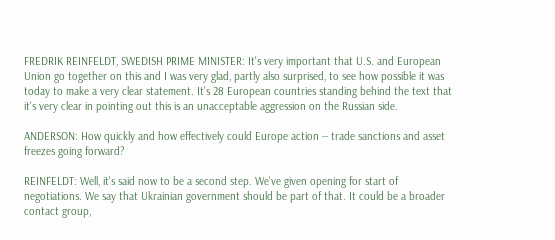FREDRIK REINFELDT, SWEDISH PRIME MINISTER: It's very important that U.S. and European Union go together on this and I was very glad, partly also surprised, to see how possible it was today to make a very clear statement. It's 28 European countries standing behind the text that it's very clear in pointing out this is an unacceptable aggression on the Russian side.

ANDERSON: How quickly and how effectively could Europe action -- trade sanctions and asset freezes going forward?

REINFELDT: Well, it's said now to be a second step. We've given opening for start of negotiations. We say that Ukrainian government should be part of that. It could be a broader contact group,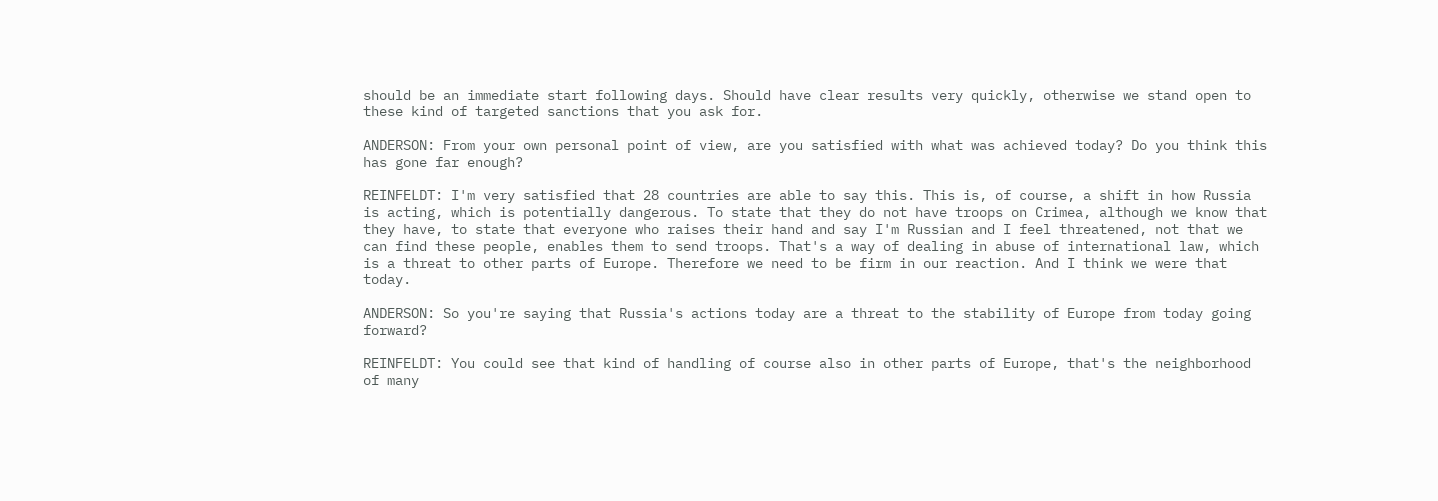should be an immediate start following days. Should have clear results very quickly, otherwise we stand open to these kind of targeted sanctions that you ask for.

ANDERSON: From your own personal point of view, are you satisfied with what was achieved today? Do you think this has gone far enough?

REINFELDT: I'm very satisfied that 28 countries are able to say this. This is, of course, a shift in how Russia is acting, which is potentially dangerous. To state that they do not have troops on Crimea, although we know that they have, to state that everyone who raises their hand and say I'm Russian and I feel threatened, not that we can find these people, enables them to send troops. That's a way of dealing in abuse of international law, which is a threat to other parts of Europe. Therefore we need to be firm in our reaction. And I think we were that today.

ANDERSON: So you're saying that Russia's actions today are a threat to the stability of Europe from today going forward?

REINFELDT: You could see that kind of handling of course also in other parts of Europe, that's the neighborhood of many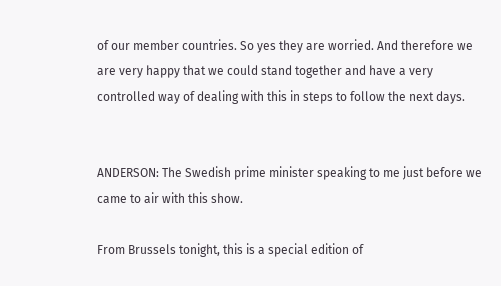of our member countries. So yes they are worried. And therefore we are very happy that we could stand together and have a very controlled way of dealing with this in steps to follow the next days.


ANDERSON: The Swedish prime minister speaking to me just before we came to air with this show.

From Brussels tonight, this is a special edition of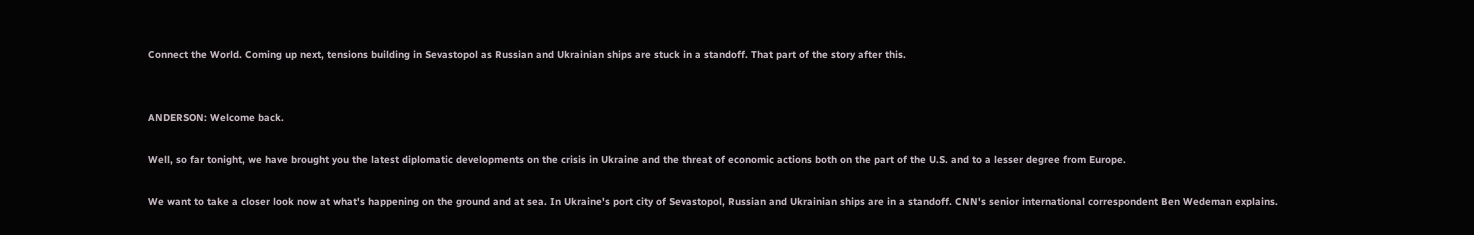Connect the World. Coming up next, tensions building in Sevastopol as Russian and Ukrainian ships are stuck in a standoff. That part of the story after this.


ANDERSON: Welcome back.

Well, so far tonight, we have brought you the latest diplomatic developments on the crisis in Ukraine and the threat of economic actions both on the part of the U.S. and to a lesser degree from Europe.

We want to take a closer look now at what's happening on the ground and at sea. In Ukraine's port city of Sevastopol, Russian and Ukrainian ships are in a standoff. CNN's senior international correspondent Ben Wedeman explains.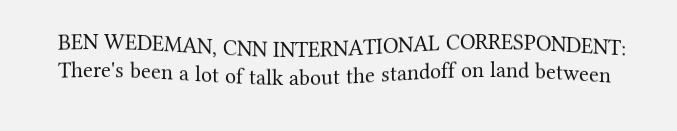BEN WEDEMAN, CNN INTERNATIONAL CORRESPONDENT: There's been a lot of talk about the standoff on land between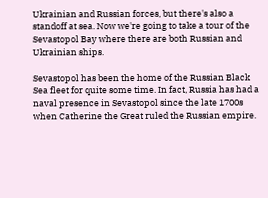Ukrainian and Russian forces, but there's also a standoff at sea. Now we're going to take a tour of the Sevastopol Bay where there are both Russian and Ukrainian ships.

Sevastopol has been the home of the Russian Black Sea fleet for quite some time. In fact, Russia has had a naval presence in Sevastopol since the late 1700s when Catherine the Great ruled the Russian empire.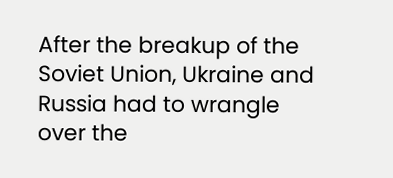After the breakup of the Soviet Union, Ukraine and Russia had to wrangle over the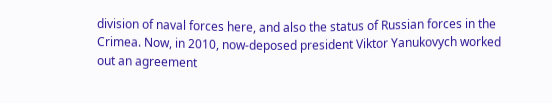division of naval forces here, and also the status of Russian forces in the Crimea. Now, in 2010, now-deposed president Viktor Yanukovych worked out an agreement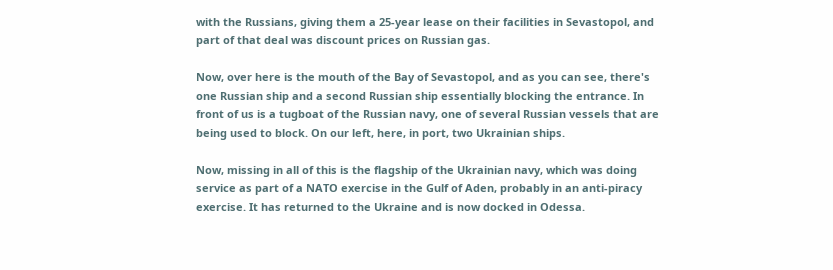with the Russians, giving them a 25-year lease on their facilities in Sevastopol, and part of that deal was discount prices on Russian gas.

Now, over here is the mouth of the Bay of Sevastopol, and as you can see, there's one Russian ship and a second Russian ship essentially blocking the entrance. In front of us is a tugboat of the Russian navy, one of several Russian vessels that are being used to block. On our left, here, in port, two Ukrainian ships.

Now, missing in all of this is the flagship of the Ukrainian navy, which was doing service as part of a NATO exercise in the Gulf of Aden, probably in an anti-piracy exercise. It has returned to the Ukraine and is now docked in Odessa.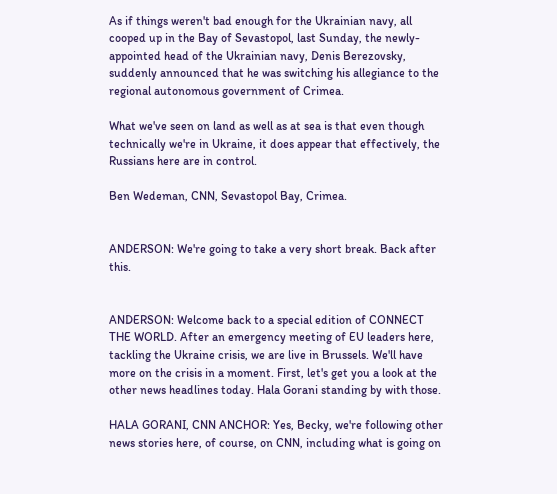As if things weren't bad enough for the Ukrainian navy, all cooped up in the Bay of Sevastopol, last Sunday, the newly-appointed head of the Ukrainian navy, Denis Berezovsky, suddenly announced that he was switching his allegiance to the regional autonomous government of Crimea.

What we've seen on land as well as at sea is that even though technically we're in Ukraine, it does appear that effectively, the Russians here are in control.

Ben Wedeman, CNN, Sevastopol Bay, Crimea.


ANDERSON: We're going to take a very short break. Back after this.


ANDERSON: Welcome back to a special edition of CONNECT THE WORLD. After an emergency meeting of EU leaders here, tackling the Ukraine crisis, we are live in Brussels. We'll have more on the crisis in a moment. First, let's get you a look at the other news headlines today. Hala Gorani standing by with those.

HALA GORANI, CNN ANCHOR: Yes, Becky, we're following other news stories here, of course, on CNN, including what is going on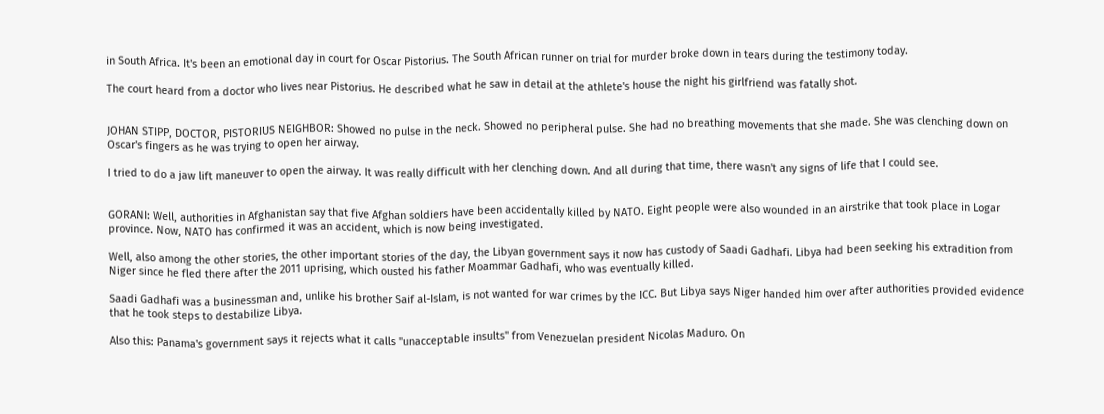in South Africa. It's been an emotional day in court for Oscar Pistorius. The South African runner on trial for murder broke down in tears during the testimony today.

The court heard from a doctor who lives near Pistorius. He described what he saw in detail at the athlete's house the night his girlfriend was fatally shot.


JOHAN STIPP, DOCTOR, PISTORIUS NEIGHBOR: Showed no pulse in the neck. Showed no peripheral pulse. She had no breathing movements that she made. She was clenching down on Oscar's fingers as he was trying to open her airway.

I tried to do a jaw lift maneuver to open the airway. It was really difficult with her clenching down. And all during that time, there wasn't any signs of life that I could see.


GORANI: Well, authorities in Afghanistan say that five Afghan soldiers have been accidentally killed by NATO. Eight people were also wounded in an airstrike that took place in Logar province. Now, NATO has confirmed it was an accident, which is now being investigated.

Well, also among the other stories, the other important stories of the day, the Libyan government says it now has custody of Saadi Gadhafi. Libya had been seeking his extradition from Niger since he fled there after the 2011 uprising, which ousted his father Moammar Gadhafi, who was eventually killed.

Saadi Gadhafi was a businessman and, unlike his brother Saif al-Islam, is not wanted for war crimes by the ICC. But Libya says Niger handed him over after authorities provided evidence that he took steps to destabilize Libya.

Also this: Panama's government says it rejects what it calls "unacceptable insults" from Venezuelan president Nicolas Maduro. On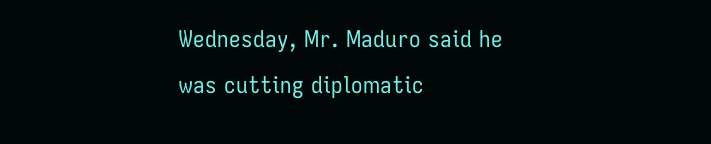Wednesday, Mr. Maduro said he was cutting diplomatic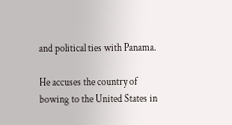and political ties with Panama.

He accuses the country of bowing to the United States in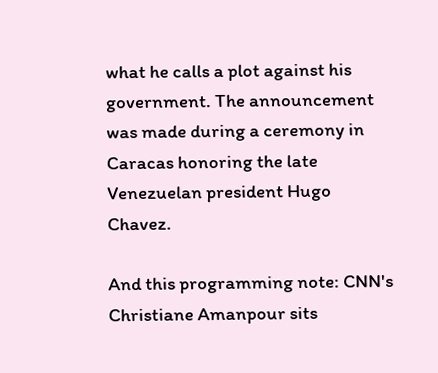what he calls a plot against his government. The announcement was made during a ceremony in Caracas honoring the late Venezuelan president Hugo Chavez.

And this programming note: CNN's Christiane Amanpour sits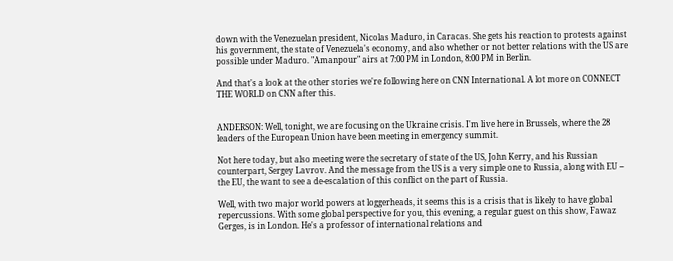down with the Venezuelan president, Nicolas Maduro, in Caracas. She gets his reaction to protests against his government, the state of Venezuela's economy, and also whether or not better relations with the US are possible under Maduro. "Amanpour" airs at 7:00 PM in London, 8:00 PM in Berlin.

And that's a look at the other stories we're following here on CNN International. A lot more on CONNECT THE WORLD on CNN after this.


ANDERSON: Well, tonight, we are focusing on the Ukraine crisis. I'm live here in Brussels, where the 28 leaders of the European Union have been meeting in emergency summit.

Not here today, but also meeting were the secretary of state of the US, John Kerry, and his Russian counterpart, Sergey Lavrov. And the message from the US is a very simple one to Russia, along with EU -- the EU, the want to see a de-escalation of this conflict on the part of Russia.

Well, with two major world powers at loggerheads, it seems this is a crisis that is likely to have global repercussions. With some global perspective for you, this evening, a regular guest on this show, Fawaz Gerges, is in London. He's a professor of international relations and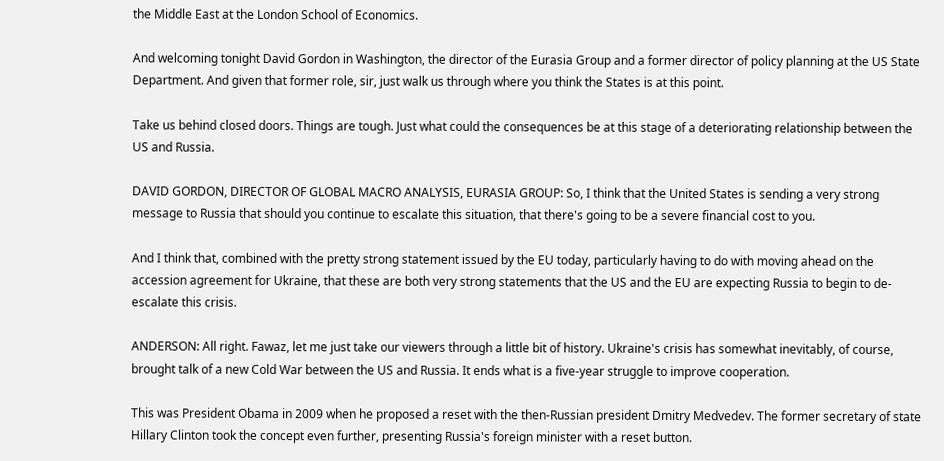the Middle East at the London School of Economics.

And welcoming tonight David Gordon in Washington, the director of the Eurasia Group and a former director of policy planning at the US State Department. And given that former role, sir, just walk us through where you think the States is at this point.

Take us behind closed doors. Things are tough. Just what could the consequences be at this stage of a deteriorating relationship between the US and Russia.

DAVID GORDON, DIRECTOR OF GLOBAL MACRO ANALYSIS, EURASIA GROUP: So, I think that the United States is sending a very strong message to Russia that should you continue to escalate this situation, that there's going to be a severe financial cost to you.

And I think that, combined with the pretty strong statement issued by the EU today, particularly having to do with moving ahead on the accession agreement for Ukraine, that these are both very strong statements that the US and the EU are expecting Russia to begin to de-escalate this crisis.

ANDERSON: All right. Fawaz, let me just take our viewers through a little bit of history. Ukraine's crisis has somewhat inevitably, of course, brought talk of a new Cold War between the US and Russia. It ends what is a five-year struggle to improve cooperation.

This was President Obama in 2009 when he proposed a reset with the then-Russian president Dmitry Medvedev. The former secretary of state Hillary Clinton took the concept even further, presenting Russia's foreign minister with a reset button.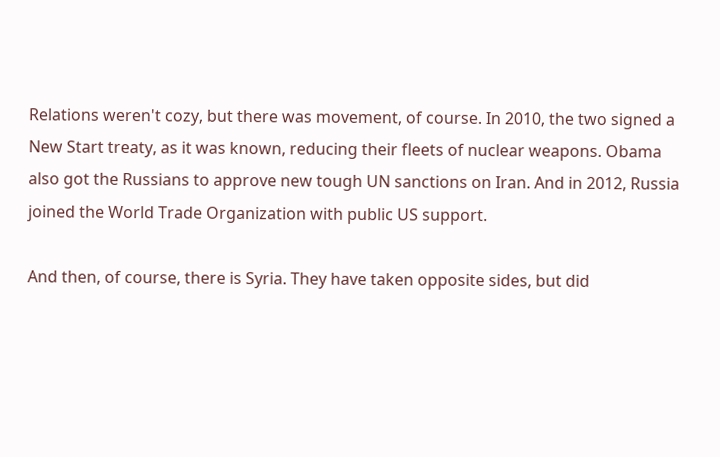Relations weren't cozy, but there was movement, of course. In 2010, the two signed a New Start treaty, as it was known, reducing their fleets of nuclear weapons. Obama also got the Russians to approve new tough UN sanctions on Iran. And in 2012, Russia joined the World Trade Organization with public US support.

And then, of course, there is Syria. They have taken opposite sides, but did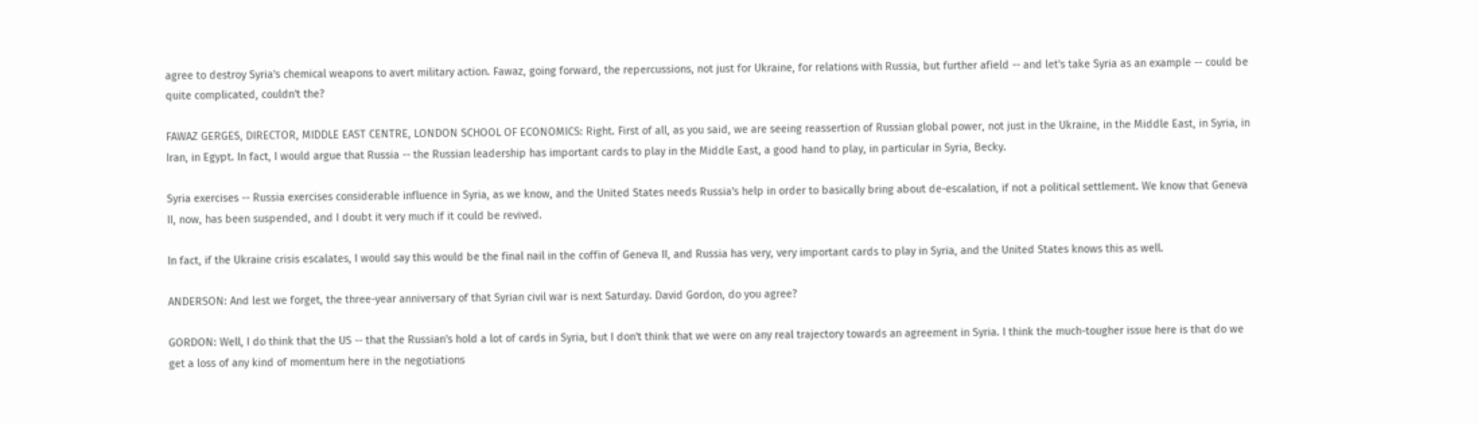agree to destroy Syria's chemical weapons to avert military action. Fawaz, going forward, the repercussions, not just for Ukraine, for relations with Russia, but further afield -- and let's take Syria as an example -- could be quite complicated, couldn't the?

FAWAZ GERGES, DIRECTOR, MIDDLE EAST CENTRE, LONDON SCHOOL OF ECONOMICS: Right. First of all, as you said, we are seeing reassertion of Russian global power, not just in the Ukraine, in the Middle East, in Syria, in Iran, in Egypt. In fact, I would argue that Russia -- the Russian leadership has important cards to play in the Middle East, a good hand to play, in particular in Syria, Becky.

Syria exercises -- Russia exercises considerable influence in Syria, as we know, and the United States needs Russia's help in order to basically bring about de-escalation, if not a political settlement. We know that Geneva II, now, has been suspended, and I doubt it very much if it could be revived.

In fact, if the Ukraine crisis escalates, I would say this would be the final nail in the coffin of Geneva II, and Russia has very, very important cards to play in Syria, and the United States knows this as well.

ANDERSON: And lest we forget, the three-year anniversary of that Syrian civil war is next Saturday. David Gordon, do you agree?

GORDON: Well, I do think that the US -- that the Russian's hold a lot of cards in Syria, but I don't think that we were on any real trajectory towards an agreement in Syria. I think the much-tougher issue here is that do we get a loss of any kind of momentum here in the negotiations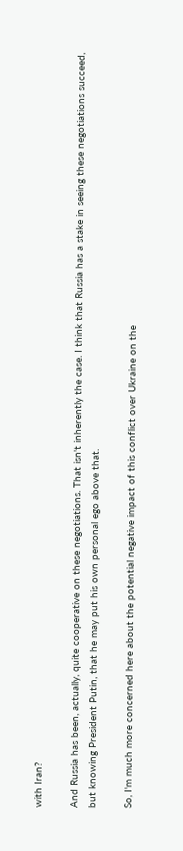with Iran?

And Russia has been, actually, quite cooperative on these negotiations. That isn't inherently the case. I think that Russia has a stake in seeing these negotiations succeed, but knowing President Putin, that he may put his own personal ego above that.

So, I'm much more concerned here about the potential negative impact of this conflict over Ukraine on the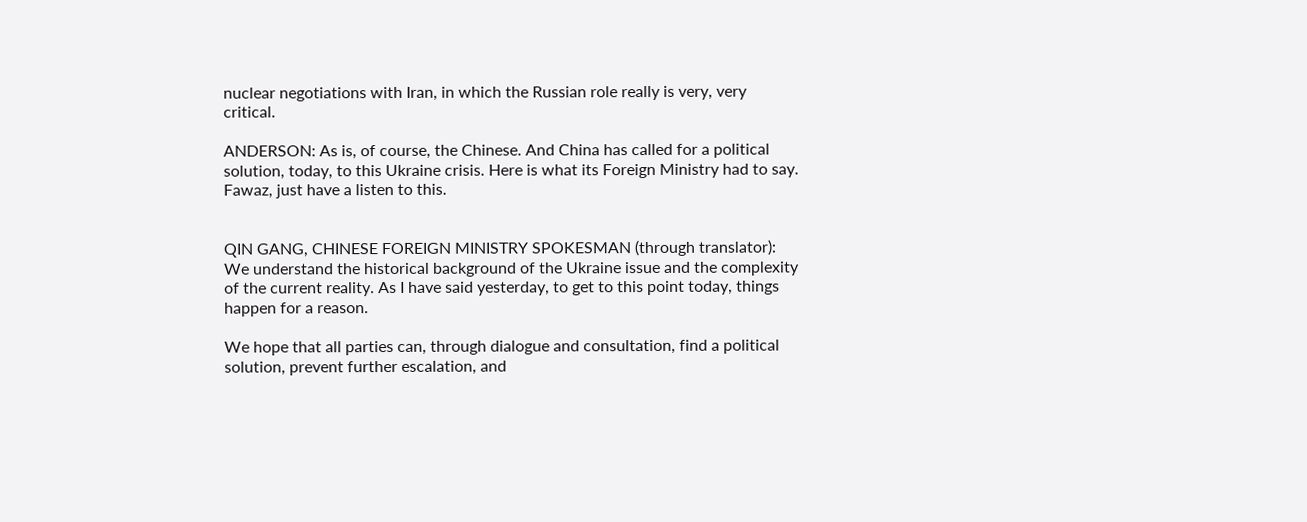nuclear negotiations with Iran, in which the Russian role really is very, very critical.

ANDERSON: As is, of course, the Chinese. And China has called for a political solution, today, to this Ukraine crisis. Here is what its Foreign Ministry had to say. Fawaz, just have a listen to this.


QIN GANG, CHINESE FOREIGN MINISTRY SPOKESMAN (through translator): We understand the historical background of the Ukraine issue and the complexity of the current reality. As I have said yesterday, to get to this point today, things happen for a reason.

We hope that all parties can, through dialogue and consultation, find a political solution, prevent further escalation, and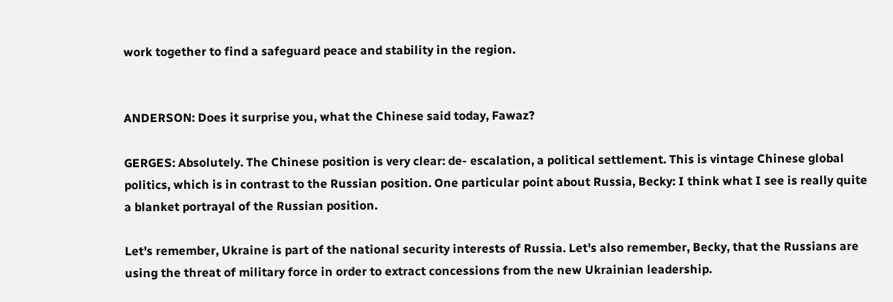work together to find a safeguard peace and stability in the region.


ANDERSON: Does it surprise you, what the Chinese said today, Fawaz?

GERGES: Absolutely. The Chinese position is very clear: de- escalation, a political settlement. This is vintage Chinese global politics, which is in contrast to the Russian position. One particular point about Russia, Becky: I think what I see is really quite a blanket portrayal of the Russian position.

Let's remember, Ukraine is part of the national security interests of Russia. Let's also remember, Becky, that the Russians are using the threat of military force in order to extract concessions from the new Ukrainian leadership.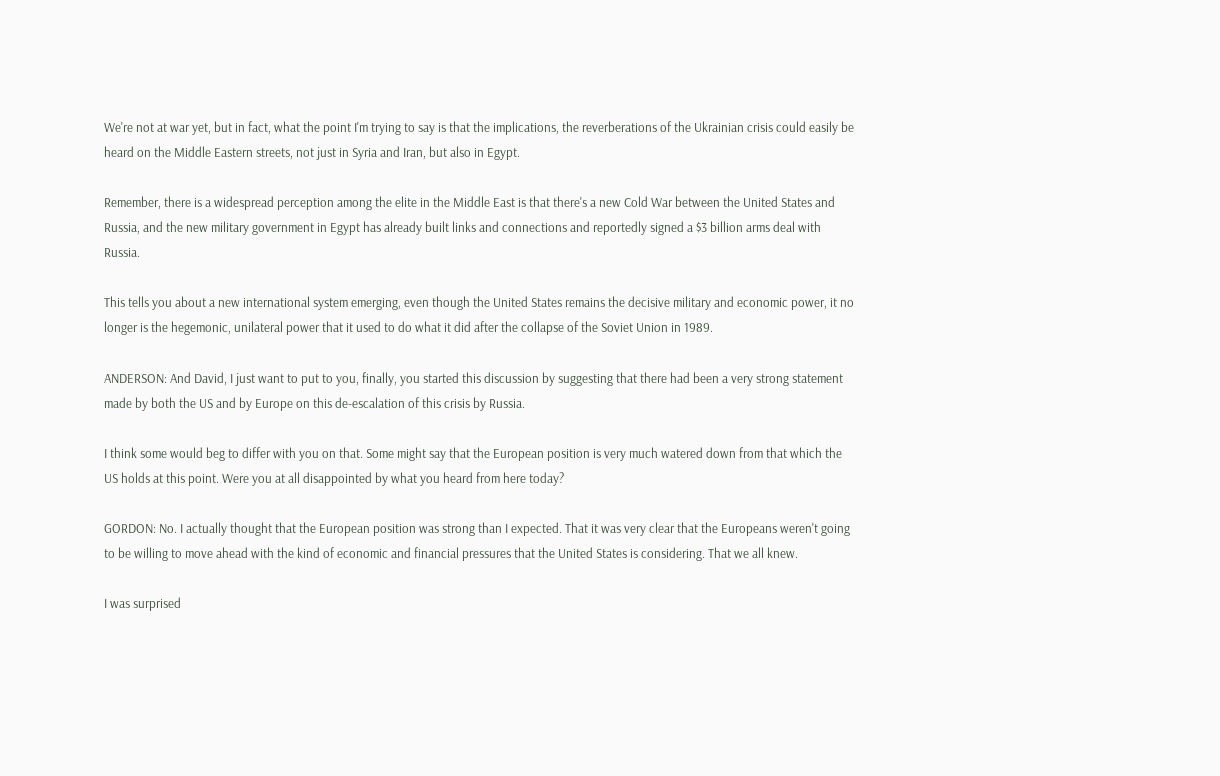We're not at war yet, but in fact, what the point I'm trying to say is that the implications, the reverberations of the Ukrainian crisis could easily be heard on the Middle Eastern streets, not just in Syria and Iran, but also in Egypt.

Remember, there is a widespread perception among the elite in the Middle East is that there's a new Cold War between the United States and Russia, and the new military government in Egypt has already built links and connections and reportedly signed a $3 billion arms deal with Russia.

This tells you about a new international system emerging, even though the United States remains the decisive military and economic power, it no longer is the hegemonic, unilateral power that it used to do what it did after the collapse of the Soviet Union in 1989.

ANDERSON: And David, I just want to put to you, finally, you started this discussion by suggesting that there had been a very strong statement made by both the US and by Europe on this de-escalation of this crisis by Russia.

I think some would beg to differ with you on that. Some might say that the European position is very much watered down from that which the US holds at this point. Were you at all disappointed by what you heard from here today?

GORDON: No. I actually thought that the European position was strong than I expected. That it was very clear that the Europeans weren't going to be willing to move ahead with the kind of economic and financial pressures that the United States is considering. That we all knew.

I was surprised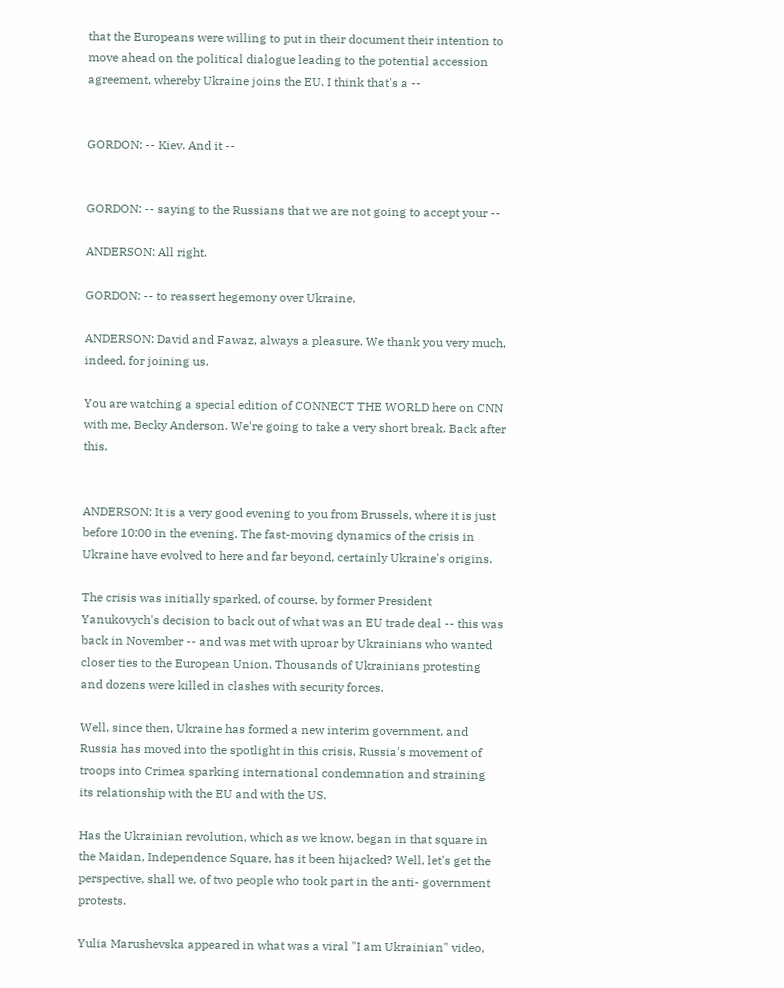that the Europeans were willing to put in their document their intention to move ahead on the political dialogue leading to the potential accession agreement, whereby Ukraine joins the EU. I think that's a --


GORDON: -- Kiev. And it --


GORDON: -- saying to the Russians that we are not going to accept your --

ANDERSON: All right.

GORDON: -- to reassert hegemony over Ukraine.

ANDERSON: David and Fawaz, always a pleasure. We thank you very much, indeed, for joining us.

You are watching a special edition of CONNECT THE WORLD here on CNN with me, Becky Anderson. We're going to take a very short break. Back after this.


ANDERSON: It is a very good evening to you from Brussels, where it is just before 10:00 in the evening. The fast-moving dynamics of the crisis in Ukraine have evolved to here and far beyond, certainly Ukraine's origins.

The crisis was initially sparked, of course, by former President Yanukovych's decision to back out of what was an EU trade deal -- this was back in November -- and was met with uproar by Ukrainians who wanted closer ties to the European Union. Thousands of Ukrainians protesting and dozens were killed in clashes with security forces.

Well, since then, Ukraine has formed a new interim government, and Russia has moved into the spotlight in this crisis, Russia's movement of troops into Crimea sparking international condemnation and straining its relationship with the EU and with the US.

Has the Ukrainian revolution, which as we know, began in that square in the Maidan, Independence Square, has it been hijacked? Well, let's get the perspective, shall we, of two people who took part in the anti- government protests.

Yulia Marushevska appeared in what was a viral "I am Ukrainian" video,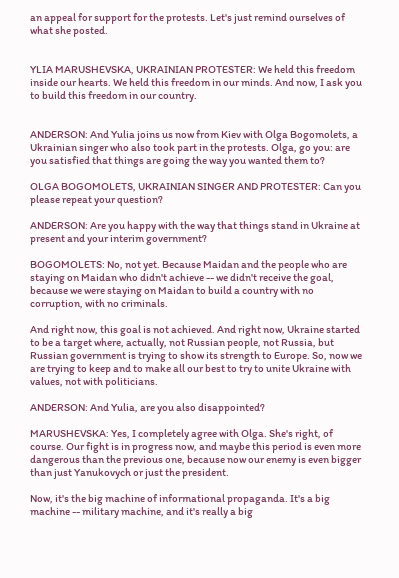an appeal for support for the protests. Let's just remind ourselves of what she posted.


YLIA MARUSHEVSKA, UKRAINIAN PROTESTER: We held this freedom inside our hearts. We held this freedom in our minds. And now, I ask you to build this freedom in our country.


ANDERSON: And Yulia joins us now from Kiev with Olga Bogomolets, a Ukrainian singer who also took part in the protests. Olga, go you: are you satisfied that things are going the way you wanted them to?

OLGA BOGOMOLETS, UKRAINIAN SINGER AND PROTESTER: Can you please repeat your question?

ANDERSON: Are you happy with the way that things stand in Ukraine at present and your interim government?

BOGOMOLETS: No, not yet. Because Maidan and the people who are staying on Maidan who didn't achieve -- we didn't receive the goal, because we were staying on Maidan to build a country with no corruption, with no criminals.

And right now, this goal is not achieved. And right now, Ukraine started to be a target where, actually, not Russian people, not Russia, but Russian government is trying to show its strength to Europe. So, now we are trying to keep and to make all our best to try to unite Ukraine with values, not with politicians.

ANDERSON: And Yulia, are you also disappointed?

MARUSHEVSKA: Yes, I completely agree with Olga. She's right, of course. Our fight is in progress now, and maybe this period is even more dangerous than the previous one, because now our enemy is even bigger than just Yanukovych or just the president.

Now, it's the big machine of informational propaganda. It's a big machine -- military machine, and it's really a big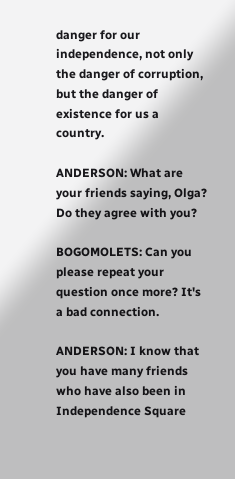danger for our independence, not only the danger of corruption, but the danger of existence for us a country.

ANDERSON: What are your friends saying, Olga? Do they agree with you?

BOGOMOLETS: Can you please repeat your question once more? It's a bad connection.

ANDERSON: I know that you have many friends who have also been in Independence Square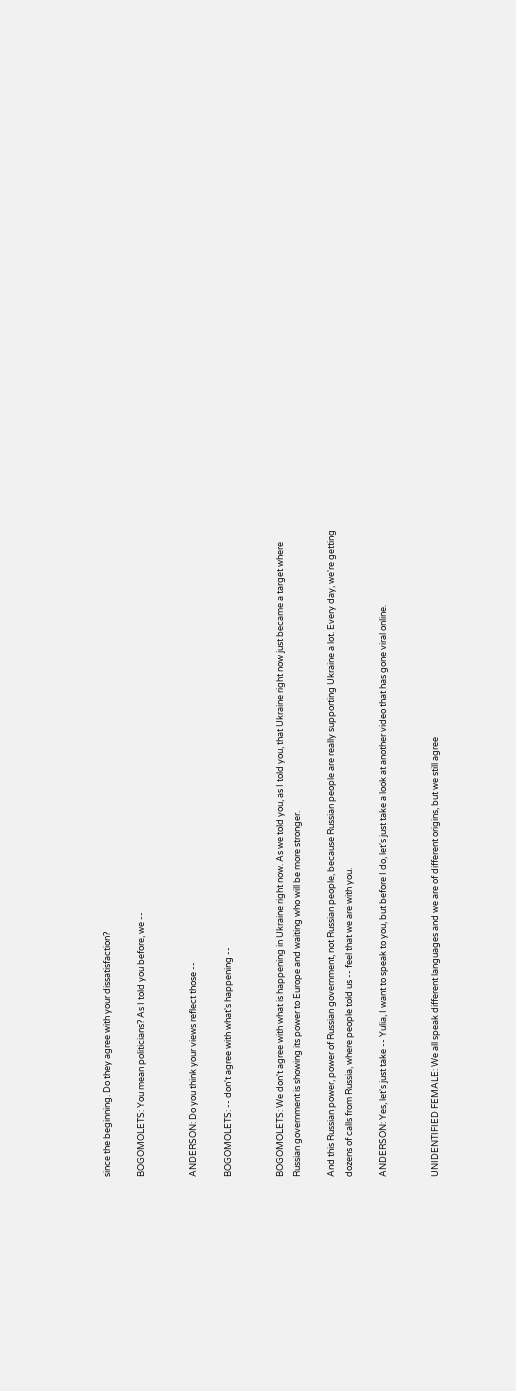since the beginning. Do they agree with your dissatisfaction?

BOGOMOLETS: You mean politicians? As I told you before, we --


ANDERSON: Do you think your views reflect those --

BOGOMOLETS: -- don't agree with what's happening --


BOGOMOLETS: We don't agree with what is happening in Ukraine right now. As we told you, as I told you, that Ukraine right now just became a target where Russian government is showing its power to Europe and waiting who will be more stronger.

And this Russian power, power of Russian government, not Russian people, because Russian people are really supporting Ukraine a lot. Every day, we're getting dozens of calls from Russia, where people told us -- feel that we are with you.

ANDERSON: Yes, let's just take -- Yulia, I want to speak to you, but before I do, let's just take a look at another video that has gone viral online.


UNIDENTIFIED FEMALE: We all speak different languages and we are of different origins, but we still agree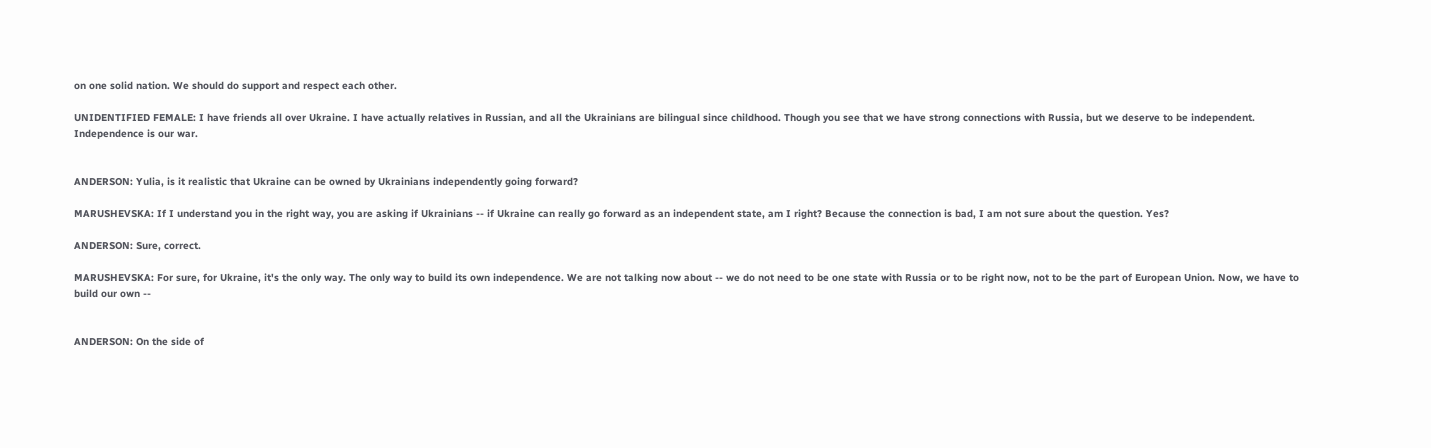on one solid nation. We should do support and respect each other.

UNIDENTIFIED FEMALE: I have friends all over Ukraine. I have actually relatives in Russian, and all the Ukrainians are bilingual since childhood. Though you see that we have strong connections with Russia, but we deserve to be independent. Independence is our war.


ANDERSON: Yulia, is it realistic that Ukraine can be owned by Ukrainians independently going forward?

MARUSHEVSKA: If I understand you in the right way, you are asking if Ukrainians -- if Ukraine can really go forward as an independent state, am I right? Because the connection is bad, I am not sure about the question. Yes?

ANDERSON: Sure, correct.

MARUSHEVSKA: For sure, for Ukraine, it's the only way. The only way to build its own independence. We are not talking now about -- we do not need to be one state with Russia or to be right now, not to be the part of European Union. Now, we have to build our own --


ANDERSON: On the side of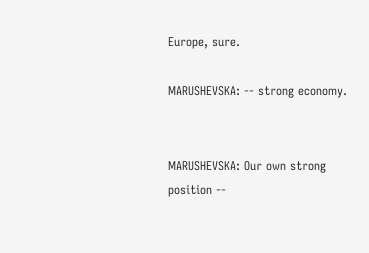Europe, sure.

MARUSHEVSKA: -- strong economy.


MARUSHEVSKA: Our own strong position --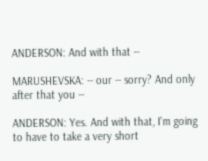ANDERSON: And with that --

MARUSHEVSKA: -- our -- sorry? And only after that you --

ANDERSON: Yes. And with that, I'm going to have to take a very short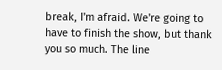break, I'm afraid. We're going to have to finish the show, but thank you so much. The line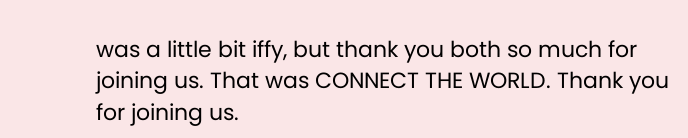was a little bit iffy, but thank you both so much for joining us. That was CONNECT THE WORLD. Thank you for joining us.